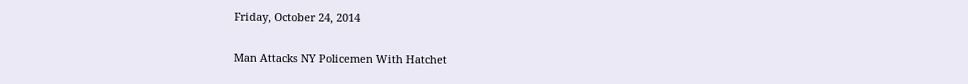Friday, October 24, 2014

Man Attacks NY Policemen With Hatchet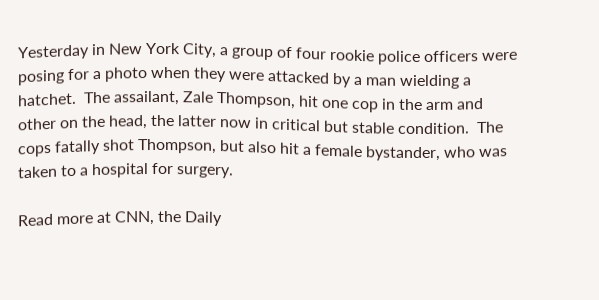Yesterday in New York City, a group of four rookie police officers were posing for a photo when they were attacked by a man wielding a hatchet.  The assailant, Zale Thompson, hit one cop in the arm and other on the head, the latter now in critical but stable condition.  The cops fatally shot Thompson, but also hit a female bystander, who was taken to a hospital for surgery.

Read more at CNN, the Daily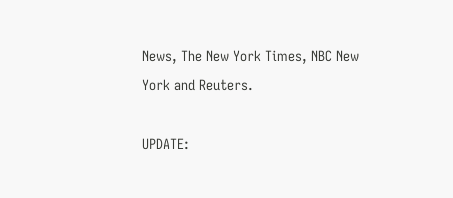News, The New York Times, NBC New York and Reuters.

UPDATE: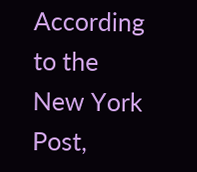According to the New York Post,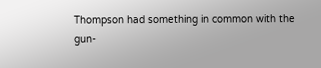Thompson had something in common with the gun-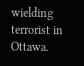wielding terrorist in Ottawa.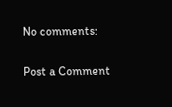No comments:

Post a Comment